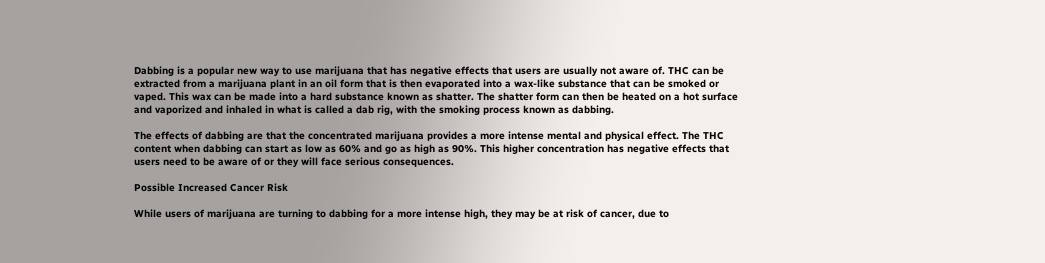Dabbing is a popular new way to use marijuana that has negative effects that users are usually not aware of. THC can be extracted from a marijuana plant in an oil form that is then evaporated into a wax-like substance that can be smoked or vaped. This wax can be made into a hard substance known as shatter. The shatter form can then be heated on a hot surface and vaporized and inhaled in what is called a dab rig, with the smoking process known as dabbing.

The effects of dabbing are that the concentrated marijuana provides a more intense mental and physical effect. The THC content when dabbing can start as low as 60% and go as high as 90%. This higher concentration has negative effects that users need to be aware of or they will face serious consequences.

Possible Increased Cancer Risk

While users of marijuana are turning to dabbing for a more intense high, they may be at risk of cancer, due to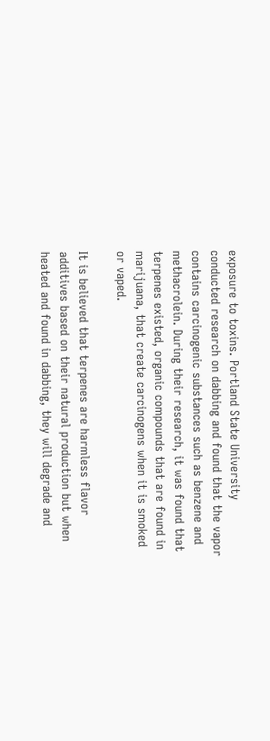exposure to toxins. Portland State University conducted research on dabbing and found that the vapor contains carcinogenic substances such as benzene and methacrolein. During their research, it was found that terpenes existed, organic compounds that are found in marijuana, that create carcinogens when it is smoked or vaped.

It is believed that terpenes are harmless flavor additives based on their natural production but when heated and found in dabbing, they will degrade and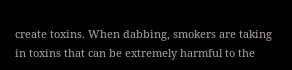create toxins. When dabbing, smokers are taking in toxins that can be extremely harmful to the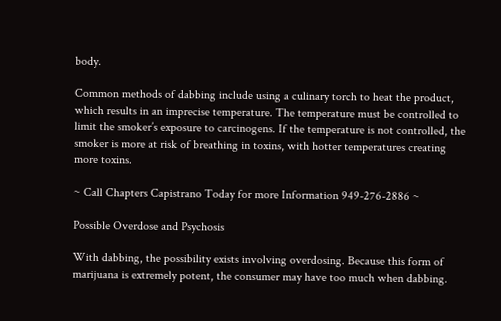body.

Common methods of dabbing include using a culinary torch to heat the product, which results in an imprecise temperature. The temperature must be controlled to limit the smoker’s exposure to carcinogens. If the temperature is not controlled, the smoker is more at risk of breathing in toxins, with hotter temperatures creating more toxins.

~ Call Chapters Capistrano Today for more Information 949-276-2886 ~

Possible Overdose and Psychosis

With dabbing, the possibility exists involving overdosing. Because this form of marijuana is extremely potent, the consumer may have too much when dabbing.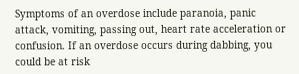Symptoms of an overdose include paranoia, panic attack, vomiting, passing out, heart rate acceleration or confusion. If an overdose occurs during dabbing, you could be at risk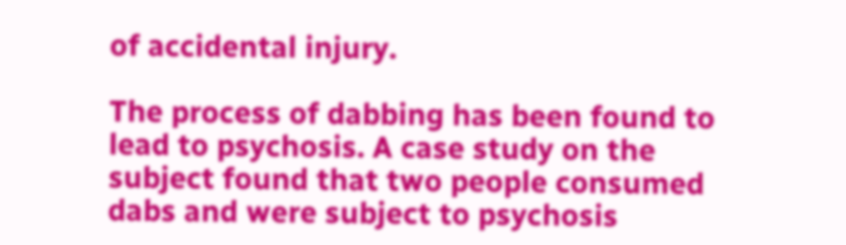of accidental injury.

The process of dabbing has been found to lead to psychosis. A case study on the subject found that two people consumed dabs and were subject to psychosis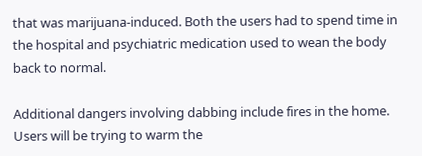that was marijuana-induced. Both the users had to spend time in the hospital and psychiatric medication used to wean the body back to normal.

Additional dangers involving dabbing include fires in the home. Users will be trying to warm the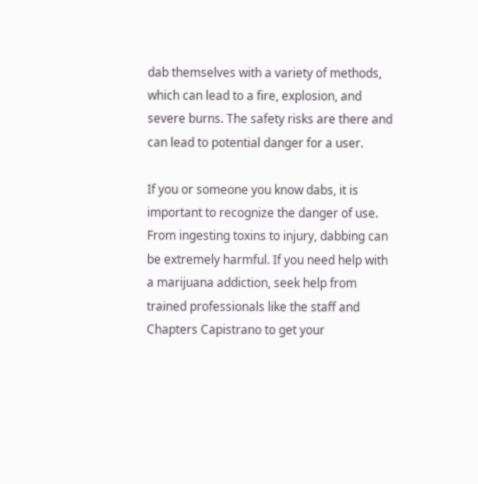dab themselves with a variety of methods, which can lead to a fire, explosion, and severe burns. The safety risks are there and can lead to potential danger for a user.

If you or someone you know dabs, it is important to recognize the danger of use. From ingesting toxins to injury, dabbing can be extremely harmful. If you need help with a marijuana addiction, seek help from trained professionals like the staff and Chapters Capistrano to get your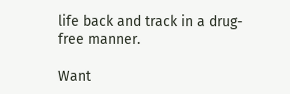life back and track in a drug-free manner.

Want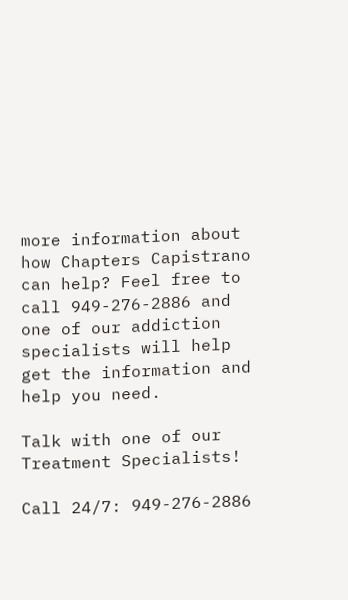more information about how Chapters Capistrano can help? Feel free to call 949-276-2886 and one of our addiction specialists will help get the information and help you need.

Talk with one of our Treatment Specialists!

Call 24/7: 949-276-2886